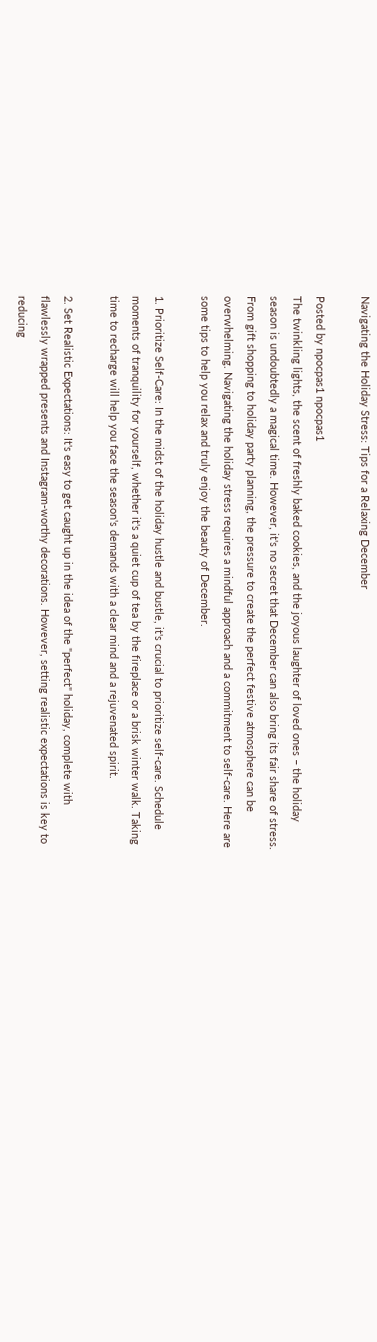Navigating the Holiday Stress: Tips for a Relaxing December

Posted by npocpas1 npocpas1
The twinkling lights, the scent of freshly baked cookies, and the joyous laughter of loved ones – the holiday season is undoubtedly a magical time. However, it's no secret that December can also bring its fair share of stress. From gift shopping to holiday party planning, the pressure to create the perfect festive atmosphere can be overwhelming. Navigating the holiday stress requires a mindful approach and a commitment to self-care. Here are some tips to help you relax and truly enjoy the beauty of December.

1. Prioritize Self-Care: In the midst of the holiday hustle and bustle, it's crucial to prioritize self-care. Schedule moments of tranquility for yourself, whether it's a quiet cup of tea by the fireplace or a brisk winter walk. Taking time to recharge will help you face the season's demands with a clear mind and a rejuvenated spirit.

2. Set Realistic Expectations: It's easy to get caught up in the idea of the "perfect" holiday, complete with flawlessly wrapped presents and Instagram-worthy decorations. However, setting realistic expectations is key to reducing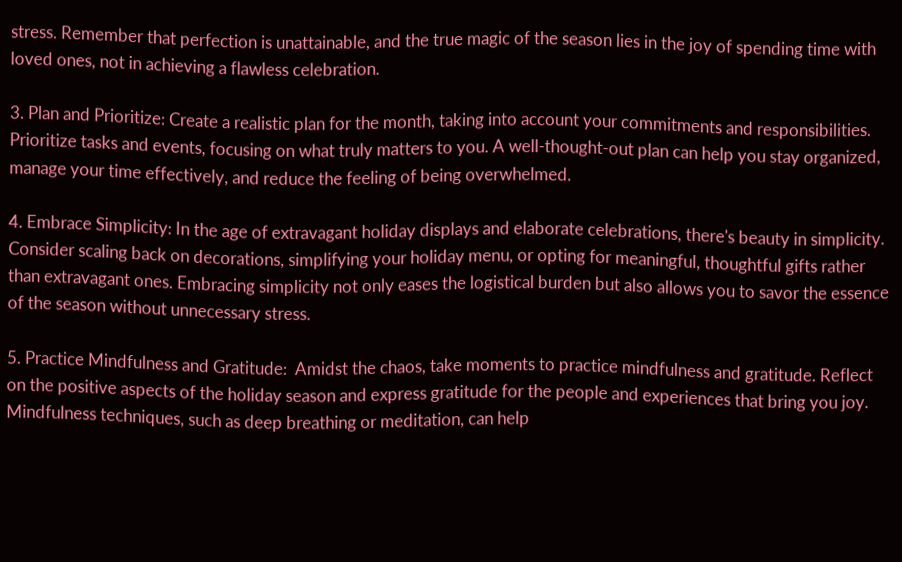stress. Remember that perfection is unattainable, and the true magic of the season lies in the joy of spending time with loved ones, not in achieving a flawless celebration.

3. Plan and Prioritize: Create a realistic plan for the month, taking into account your commitments and responsibilities. Prioritize tasks and events, focusing on what truly matters to you. A well-thought-out plan can help you stay organized, manage your time effectively, and reduce the feeling of being overwhelmed.

4. Embrace Simplicity: In the age of extravagant holiday displays and elaborate celebrations, there's beauty in simplicity. Consider scaling back on decorations, simplifying your holiday menu, or opting for meaningful, thoughtful gifts rather than extravagant ones. Embracing simplicity not only eases the logistical burden but also allows you to savor the essence of the season without unnecessary stress.

5. Practice Mindfulness and Gratitude:  Amidst the chaos, take moments to practice mindfulness and gratitude. Reflect on the positive aspects of the holiday season and express gratitude for the people and experiences that bring you joy. Mindfulness techniques, such as deep breathing or meditation, can help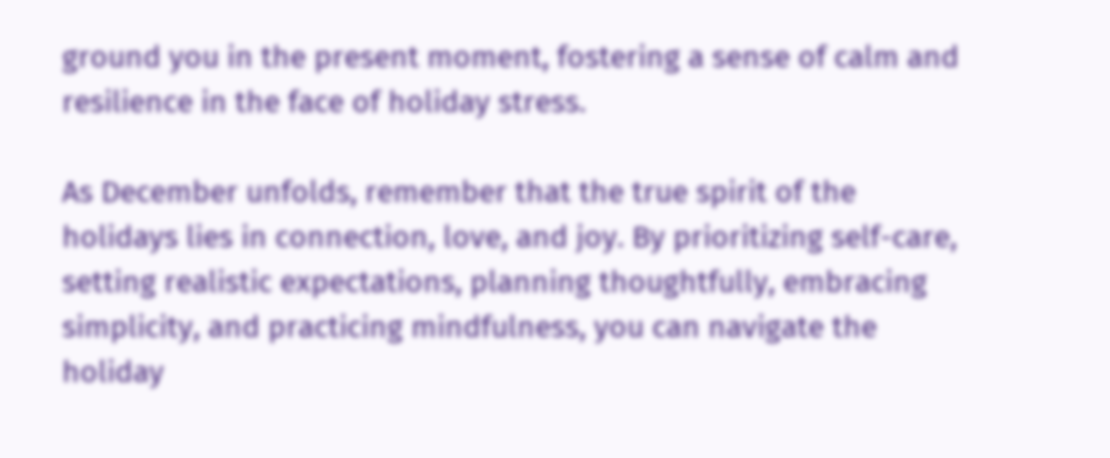ground you in the present moment, fostering a sense of calm and resilience in the face of holiday stress.

As December unfolds, remember that the true spirit of the holidays lies in connection, love, and joy. By prioritizing self-care, setting realistic expectations, planning thoughtfully, embracing simplicity, and practicing mindfulness, you can navigate the holiday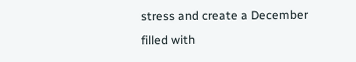stress and create a December filled with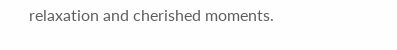relaxation and cherished moments.